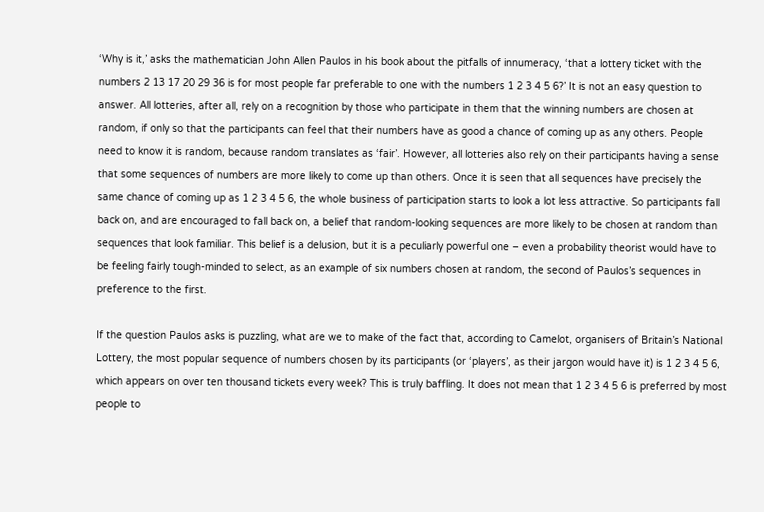‘Why is it,’ asks the mathematician John Allen Paulos in his book about the pitfalls of innumeracy, ‘that a lottery ticket with the numbers 2 13 17 20 29 36 is for most people far preferable to one with the numbers 1 2 3 4 5 6?’ It is not an easy question to answer. All lotteries, after all, rely on a recognition by those who participate in them that the winning numbers are chosen at random, if only so that the participants can feel that their numbers have as good a chance of coming up as any others. People need to know it is random, because random translates as ‘fair’. However, all lotteries also rely on their participants having a sense that some sequences of numbers are more likely to come up than others. Once it is seen that all sequences have precisely the same chance of coming up as 1 2 3 4 5 6, the whole business of participation starts to look a lot less attractive. So participants fall back on, and are encouraged to fall back on, a belief that random-looking sequences are more likely to be chosen at random than sequences that look familiar. This belief is a delusion, but it is a peculiarly powerful one – even a probability theorist would have to be feeling fairly tough-minded to select, as an example of six numbers chosen at random, the second of Paulos’s sequences in preference to the first.

If the question Paulos asks is puzzling, what are we to make of the fact that, according to Camelot, organisers of Britain’s National Lottery, the most popular sequence of numbers chosen by its participants (or ‘players’, as their jargon would have it) is 1 2 3 4 5 6, which appears on over ten thousand tickets every week? This is truly baffling. It does not mean that 1 2 3 4 5 6 is preferred by most people to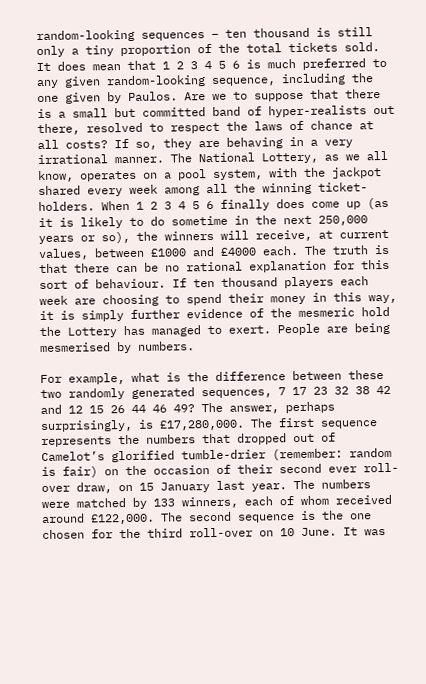random-looking sequences – ten thousand is still only a tiny proportion of the total tickets sold. It does mean that 1 2 3 4 5 6 is much preferred to any given random-looking sequence, including the one given by Paulos. Are we to suppose that there is a small but committed band of hyper-realists out there, resolved to respect the laws of chance at all costs? If so, they are behaving in a very irrational manner. The National Lottery, as we all know, operates on a pool system, with the jackpot shared every week among all the winning ticket-holders. When 1 2 3 4 5 6 finally does come up (as it is likely to do sometime in the next 250,000 years or so), the winners will receive, at current values, between £1000 and £4000 each. The truth is that there can be no rational explanation for this sort of behaviour. If ten thousand players each week are choosing to spend their money in this way, it is simply further evidence of the mesmeric hold the Lottery has managed to exert. People are being mesmerised by numbers.

For example, what is the difference between these two randomly generated sequences, 7 17 23 32 38 42 and 12 15 26 44 46 49? The answer, perhaps surprisingly, is £17,280,000. The first sequence represents the numbers that dropped out of Camelot’s glorified tumble-drier (remember: random is fair) on the occasion of their second ever roll-over draw, on 15 January last year. The numbers were matched by 133 winners, each of whom received around £122,000. The second sequence is the one chosen for the third roll-over on 10 June. It was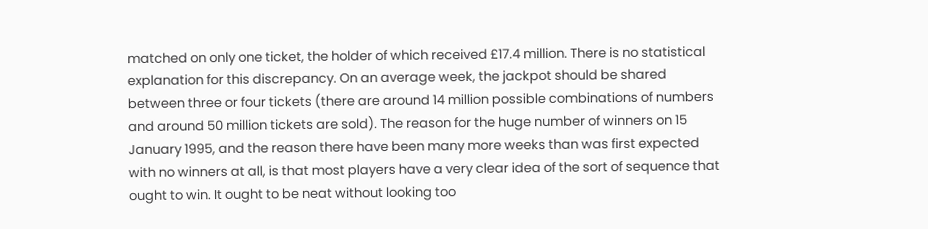matched on only one ticket, the holder of which received £17.4 million. There is no statistical explanation for this discrepancy. On an average week, the jackpot should be shared between three or four tickets (there are around 14 million possible combinations of numbers and around 50 million tickets are sold). The reason for the huge number of winners on 15 January 1995, and the reason there have been many more weeks than was first expected with no winners at all, is that most players have a very clear idea of the sort of sequence that ought to win. It ought to be neat without looking too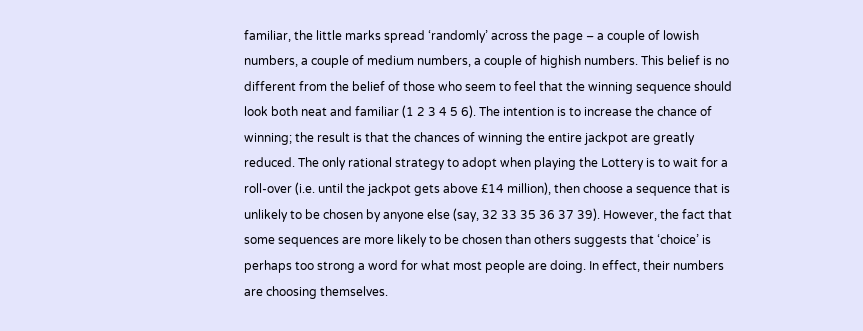familiar, the little marks spread ‘randomly’ across the page – a couple of lowish numbers, a couple of medium numbers, a couple of highish numbers. This belief is no different from the belief of those who seem to feel that the winning sequence should look both neat and familiar (1 2 3 4 5 6). The intention is to increase the chance of winning; the result is that the chances of winning the entire jackpot are greatly reduced. The only rational strategy to adopt when playing the Lottery is to wait for a roll-over (i.e. until the jackpot gets above £14 million), then choose a sequence that is unlikely to be chosen by anyone else (say, 32 33 35 36 37 39). However, the fact that some sequences are more likely to be chosen than others suggests that ‘choice’ is perhaps too strong a word for what most people are doing. In effect, their numbers are choosing themselves.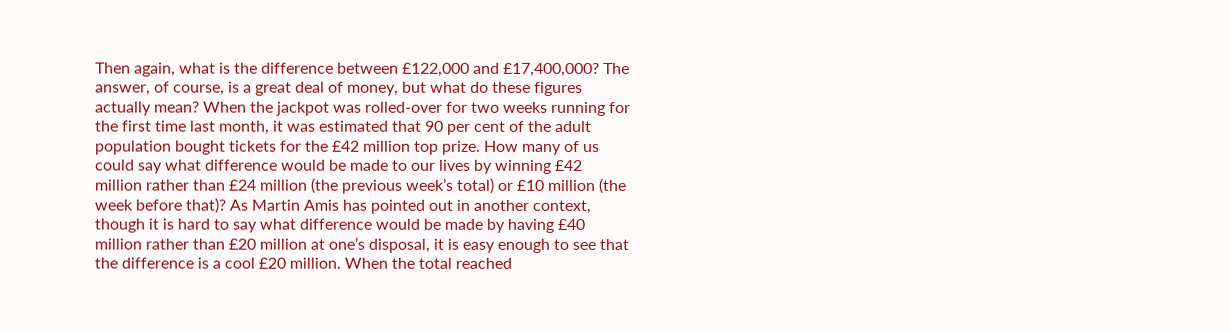Then again, what is the difference between £122,000 and £17,400,000? The answer, of course, is a great deal of money, but what do these figures actually mean? When the jackpot was rolled-over for two weeks running for the first time last month, it was estimated that 90 per cent of the adult population bought tickets for the £42 million top prize. How many of us could say what difference would be made to our lives by winning £42 million rather than £24 million (the previous week’s total) or £10 million (the week before that)? As Martin Amis has pointed out in another context, though it is hard to say what difference would be made by having £40 million rather than £20 million at one’s disposal, it is easy enough to see that the difference is a cool £20 million. When the total reached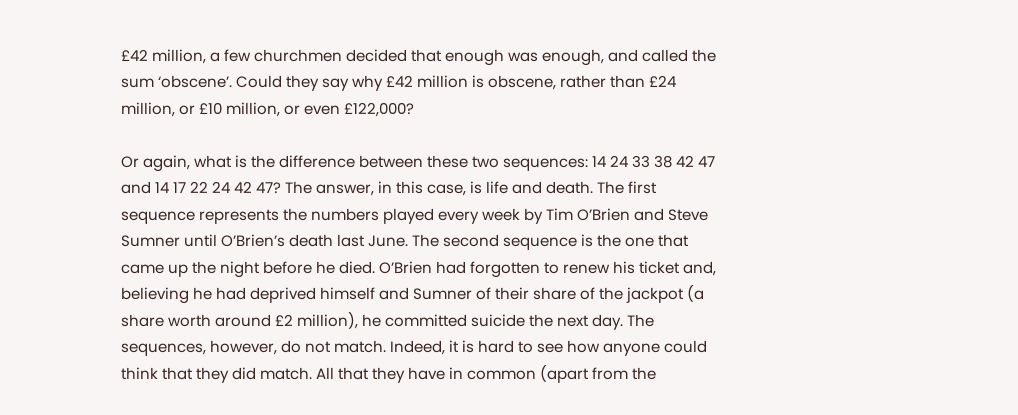£42 million, a few churchmen decided that enough was enough, and called the sum ‘obscene’. Could they say why £42 million is obscene, rather than £24 million, or £10 million, or even £122,000?

Or again, what is the difference between these two sequences: 14 24 33 38 42 47 and 14 17 22 24 42 47? The answer, in this case, is life and death. The first sequence represents the numbers played every week by Tim O’Brien and Steve Sumner until O’Brien’s death last June. The second sequence is the one that came up the night before he died. O’Brien had forgotten to renew his ticket and, believing he had deprived himself and Sumner of their share of the jackpot (a share worth around £2 million), he committed suicide the next day. The sequences, however, do not match. Indeed, it is hard to see how anyone could think that they did match. All that they have in common (apart from the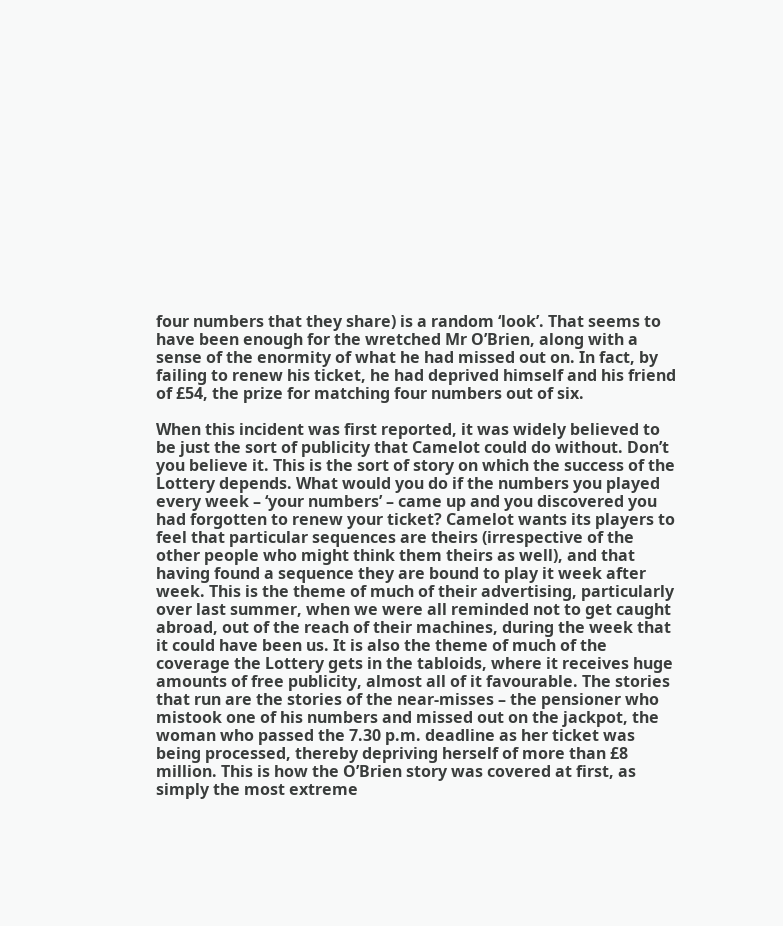four numbers that they share) is a random ‘look’. That seems to have been enough for the wretched Mr O’Brien, along with a sense of the enormity of what he had missed out on. In fact, by failing to renew his ticket, he had deprived himself and his friend of £54, the prize for matching four numbers out of six.

When this incident was first reported, it was widely believed to be just the sort of publicity that Camelot could do without. Don’t you believe it. This is the sort of story on which the success of the Lottery depends. What would you do if the numbers you played every week – ‘your numbers’ – came up and you discovered you had forgotten to renew your ticket? Camelot wants its players to feel that particular sequences are theirs (irrespective of the other people who might think them theirs as well), and that having found a sequence they are bound to play it week after week. This is the theme of much of their advertising, particularly over last summer, when we were all reminded not to get caught abroad, out of the reach of their machines, during the week that it could have been us. It is also the theme of much of the coverage the Lottery gets in the tabloids, where it receives huge amounts of free publicity, almost all of it favourable. The stories that run are the stories of the near-misses – the pensioner who mistook one of his numbers and missed out on the jackpot, the woman who passed the 7.30 p.m. deadline as her ticket was being processed, thereby depriving herself of more than £8 million. This is how the O’Brien story was covered at first, as simply the most extreme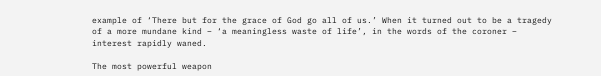example of ‘There but for the grace of God go all of us.’ When it turned out to be a tragedy of a more mundane kind – ‘a meaningless waste of life’, in the words of the coroner – interest rapidly waned.

The most powerful weapon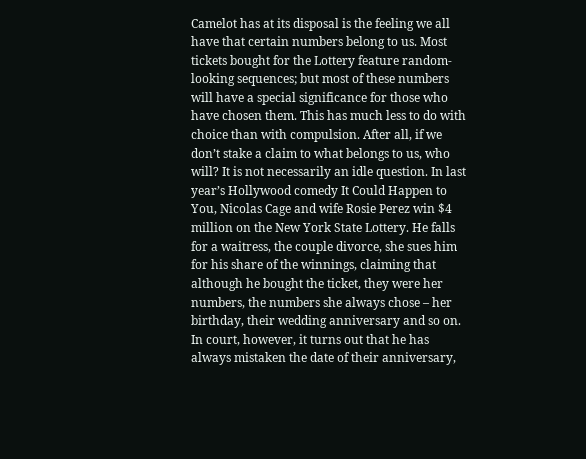Camelot has at its disposal is the feeling we all have that certain numbers belong to us. Most tickets bought for the Lottery feature random-looking sequences; but most of these numbers will have a special significance for those who have chosen them. This has much less to do with choice than with compulsion. After all, if we don’t stake a claim to what belongs to us, who will? It is not necessarily an idle question. In last year’s Hollywood comedy It Could Happen to You, Nicolas Cage and wife Rosie Perez win $4 million on the New York State Lottery. He falls for a waitress, the couple divorce, she sues him for his share of the winnings, claiming that although he bought the ticket, they were her numbers, the numbers she always chose – her birthday, their wedding anniversary and so on. In court, however, it turns out that he has always mistaken the date of their anniversary,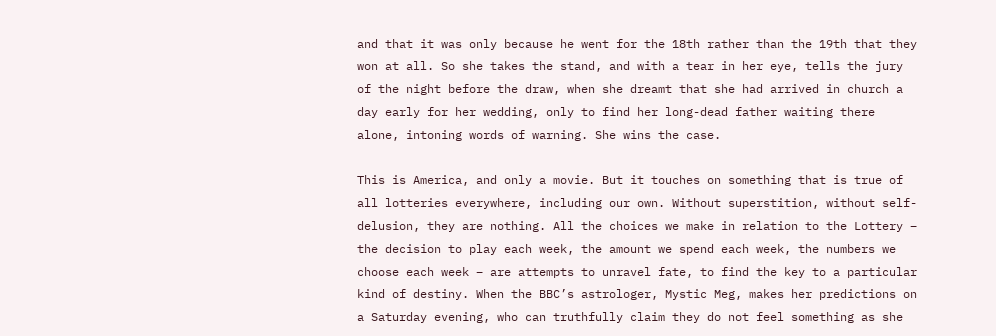and that it was only because he went for the 18th rather than the 19th that they won at all. So she takes the stand, and with a tear in her eye, tells the jury of the night before the draw, when she dreamt that she had arrived in church a day early for her wedding, only to find her long-dead father waiting there alone, intoning words of warning. She wins the case.

This is America, and only a movie. But it touches on something that is true of all lotteries everywhere, including our own. Without superstition, without self-delusion, they are nothing. All the choices we make in relation to the Lottery – the decision to play each week, the amount we spend each week, the numbers we choose each week – are attempts to unravel fate, to find the key to a particular kind of destiny. When the BBC’s astrologer, Mystic Meg, makes her predictions on a Saturday evening, who can truthfully claim they do not feel something as she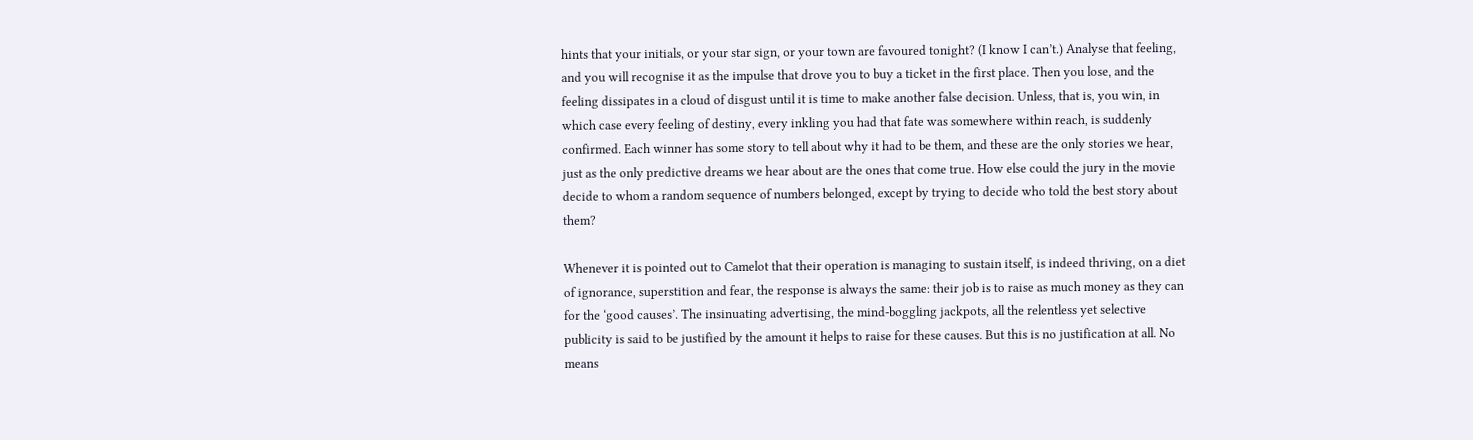hints that your initials, or your star sign, or your town are favoured tonight? (I know I can’t.) Analyse that feeling, and you will recognise it as the impulse that drove you to buy a ticket in the first place. Then you lose, and the feeling dissipates in a cloud of disgust until it is time to make another false decision. Unless, that is, you win, in which case every feeling of destiny, every inkling you had that fate was somewhere within reach, is suddenly confirmed. Each winner has some story to tell about why it had to be them, and these are the only stories we hear, just as the only predictive dreams we hear about are the ones that come true. How else could the jury in the movie decide to whom a random sequence of numbers belonged, except by trying to decide who told the best story about them?

Whenever it is pointed out to Camelot that their operation is managing to sustain itself, is indeed thriving, on a diet of ignorance, superstition and fear, the response is always the same: their job is to raise as much money as they can for the ‘good causes’. The insinuating advertising, the mind-boggling jackpots, all the relentless yet selective publicity is said to be justified by the amount it helps to raise for these causes. But this is no justification at all. No means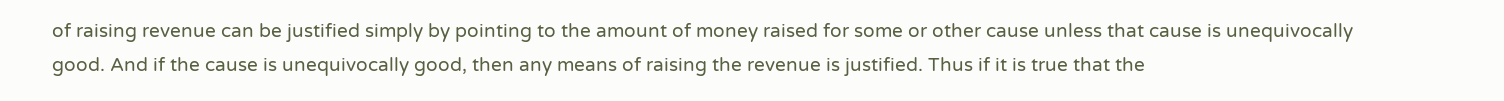of raising revenue can be justified simply by pointing to the amount of money raised for some or other cause unless that cause is unequivocally good. And if the cause is unequivocally good, then any means of raising the revenue is justified. Thus if it is true that the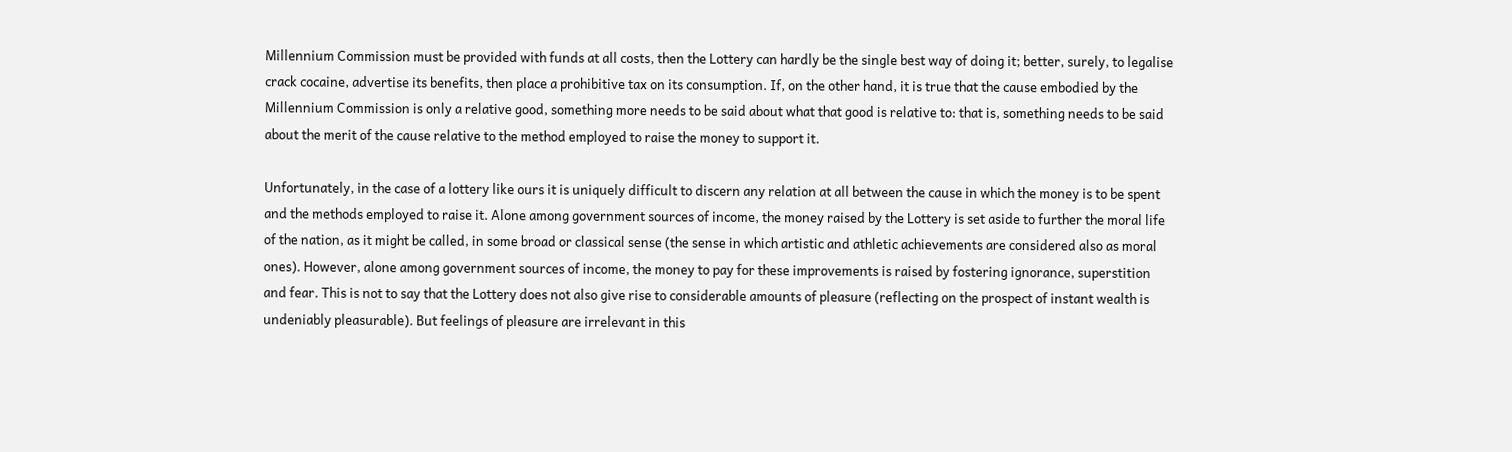Millennium Commission must be provided with funds at all costs, then the Lottery can hardly be the single best way of doing it; better, surely, to legalise crack cocaine, advertise its benefits, then place a prohibitive tax on its consumption. If, on the other hand, it is true that the cause embodied by the Millennium Commission is only a relative good, something more needs to be said about what that good is relative to: that is, something needs to be said about the merit of the cause relative to the method employed to raise the money to support it.

Unfortunately, in the case of a lottery like ours it is uniquely difficult to discern any relation at all between the cause in which the money is to be spent and the methods employed to raise it. Alone among government sources of income, the money raised by the Lottery is set aside to further the moral life of the nation, as it might be called, in some broad or classical sense (the sense in which artistic and athletic achievements are considered also as moral ones). However, alone among government sources of income, the money to pay for these improvements is raised by fostering ignorance, superstition and fear. This is not to say that the Lottery does not also give rise to considerable amounts of pleasure (reflecting on the prospect of instant wealth is undeniably pleasurable). But feelings of pleasure are irrelevant in this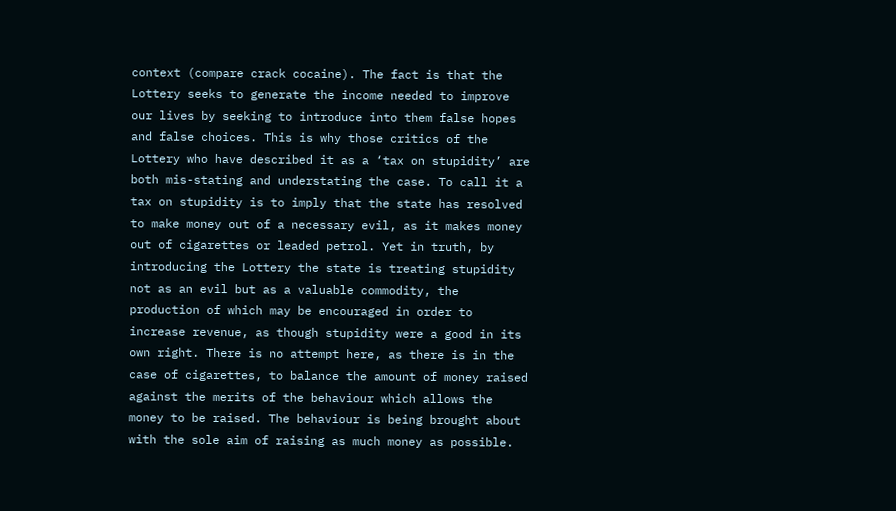context (compare crack cocaine). The fact is that the Lottery seeks to generate the income needed to improve our lives by seeking to introduce into them false hopes and false choices. This is why those critics of the Lottery who have described it as a ‘tax on stupidity’ are both mis-stating and understating the case. To call it a tax on stupidity is to imply that the state has resolved to make money out of a necessary evil, as it makes money out of cigarettes or leaded petrol. Yet in truth, by introducing the Lottery the state is treating stupidity not as an evil but as a valuable commodity, the production of which may be encouraged in order to increase revenue, as though stupidity were a good in its own right. There is no attempt here, as there is in the case of cigarettes, to balance the amount of money raised against the merits of the behaviour which allows the money to be raised. The behaviour is being brought about with the sole aim of raising as much money as possible.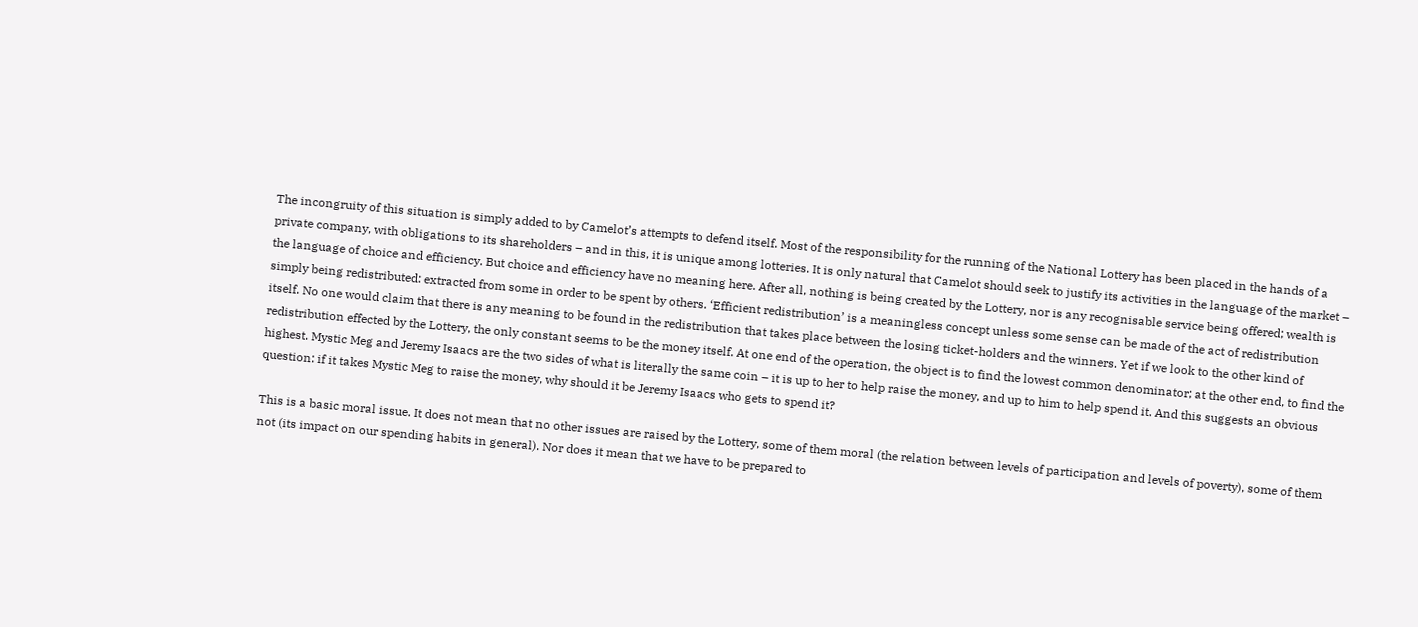The incongruity of this situation is simply added to by Camelot’s attempts to defend itself. Most of the responsibility for the running of the National Lottery has been placed in the hands of a private company, with obligations to its shareholders – and in this, it is unique among lotteries. It is only natural that Camelot should seek to justify its activities in the language of the market – the language of choice and efficiency. But choice and efficiency have no meaning here. After all, nothing is being created by the Lottery, nor is any recognisable service being offered; wealth is simply being redistributed: extracted from some in order to be spent by others. ‘Efficient redistribution’ is a meaningless concept unless some sense can be made of the act of redistribution itself. No one would claim that there is any meaning to be found in the redistribution that takes place between the losing ticket-holders and the winners. Yet if we look to the other kind of redistribution effected by the Lottery, the only constant seems to be the money itself. At one end of the operation, the object is to find the lowest common denominator; at the other end, to find the highest. Mystic Meg and Jeremy Isaacs are the two sides of what is literally the same coin – it is up to her to help raise the money, and up to him to help spend it. And this suggests an obvious question: if it takes Mystic Meg to raise the money, why should it be Jeremy Isaacs who gets to spend it?

This is a basic moral issue. It does not mean that no other issues are raised by the Lottery, some of them moral (the relation between levels of participation and levels of poverty), some of them not (its impact on our spending habits in general). Nor does it mean that we have to be prepared to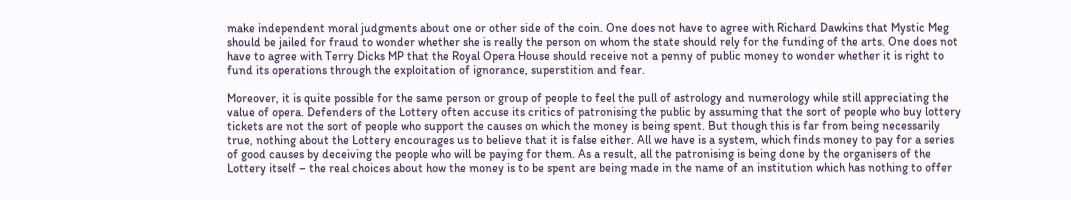make independent moral judgments about one or other side of the coin. One does not have to agree with Richard Dawkins that Mystic Meg should be jailed for fraud to wonder whether she is really the person on whom the state should rely for the funding of the arts. One does not have to agree with Terry Dicks MP that the Royal Opera House should receive not a penny of public money to wonder whether it is right to fund its operations through the exploitation of ignorance, superstition and fear.

Moreover, it is quite possible for the same person or group of people to feel the pull of astrology and numerology while still appreciating the value of opera. Defenders of the Lottery often accuse its critics of patronising the public by assuming that the sort of people who buy lottery tickets are not the sort of people who support the causes on which the money is being spent. But though this is far from being necessarily true, nothing about the Lottery encourages us to believe that it is false either. All we have is a system, which finds money to pay for a series of good causes by deceiving the people who will be paying for them. As a result, all the patronising is being done by the organisers of the Lottery itself – the real choices about how the money is to be spent are being made in the name of an institution which has nothing to offer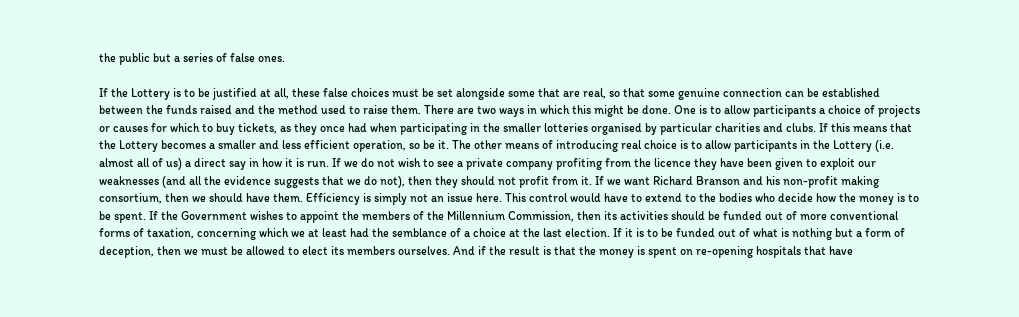the public but a series of false ones.

If the Lottery is to be justified at all, these false choices must be set alongside some that are real, so that some genuine connection can be established between the funds raised and the method used to raise them. There are two ways in which this might be done. One is to allow participants a choice of projects or causes for which to buy tickets, as they once had when participating in the smaller lotteries organised by particular charities and clubs. If this means that the Lottery becomes a smaller and less efficient operation, so be it. The other means of introducing real choice is to allow participants in the Lottery (i.e. almost all of us) a direct say in how it is run. If we do not wish to see a private company profiting from the licence they have been given to exploit our weaknesses (and all the evidence suggests that we do not), then they should not profit from it. If we want Richard Branson and his non-profit making consortium, then we should have them. Efficiency is simply not an issue here. This control would have to extend to the bodies who decide how the money is to be spent. If the Government wishes to appoint the members of the Millennium Commission, then its activities should be funded out of more conventional forms of taxation, concerning which we at least had the semblance of a choice at the last election. If it is to be funded out of what is nothing but a form of deception, then we must be allowed to elect its members ourselves. And if the result is that the money is spent on re-opening hospitals that have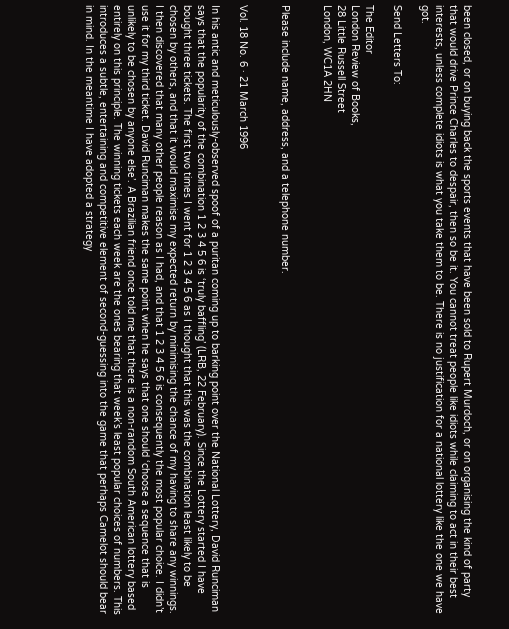been closed, or on buying back the sports events that have been sold to Rupert Murdoch, or on organising the kind of party that would drive Prince Charles to despair, then so be it. You cannot treat people like idiots while claiming to act in their best interests, unless complete idiots is what you take them to be. There is no justification for a national lottery like the one we have got.

Send Letters To:

The Editor
London Review of Books,
28 Little Russell Street
London, WC1A 2HN


Please include name, address, and a telephone number.


Vol. 18 No. 6 · 21 March 1996

In his antic and meticulously-observed spoof of a puritan coming up to barking point over the National Lottery, David Runciman says that the popularity of the combination 1 2 3 4 5 6 is ‘truly baffling’ (LRB, 22 February). Since the Lottery started I have bought three tickets. The first two times I went for 1 2 3 4 5 6 as I thought that this was the combination least likely to be chosen by others, and that it would maximise my expected return by minimising the chance of my having to share any winnings. I then discovered that many other people reason as I had, and that 1 2 3 4 5 6 is consequently the most popular choice. I didn’t use it for my third ticket. David Runciman makes the same point when he says that one should ‘choose a sequence that is unlikely to be chosen by anyone else’. A Brazilian friend once told me that there is a non-random South American lottery based entirely on this principle. The winning tickets each week are the ones bearing that week’s least popular choices of numbers. This introduces a subtle, entertaining and competitive element of second-guessing into the game that perhaps Camelot should bear in mind. In the meantime I have adopted a strategy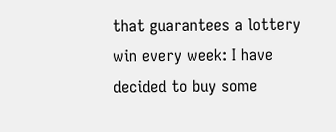that guarantees a lottery win every week: I have decided to buy some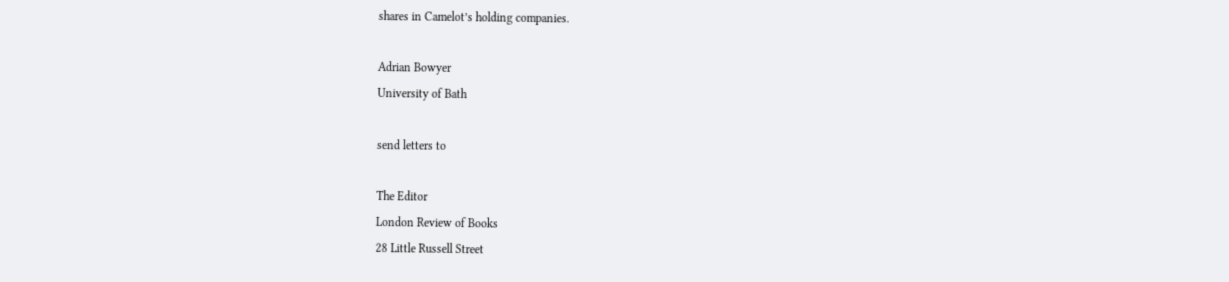shares in Camelot’s holding companies.

Adrian Bowyer
University of Bath

send letters to

The Editor
London Review of Books
28 Little Russell Street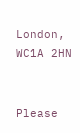London, WC1A 2HN


Please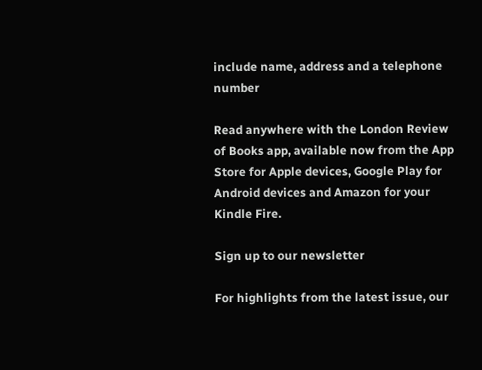include name, address and a telephone number

Read anywhere with the London Review of Books app, available now from the App Store for Apple devices, Google Play for Android devices and Amazon for your Kindle Fire.

Sign up to our newsletter

For highlights from the latest issue, our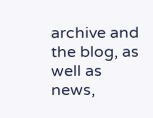archive and the blog, as well as news,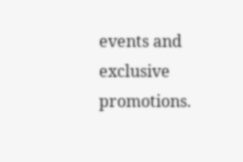events and exclusive promotions.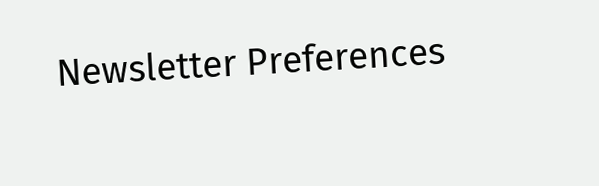Newsletter Preferences